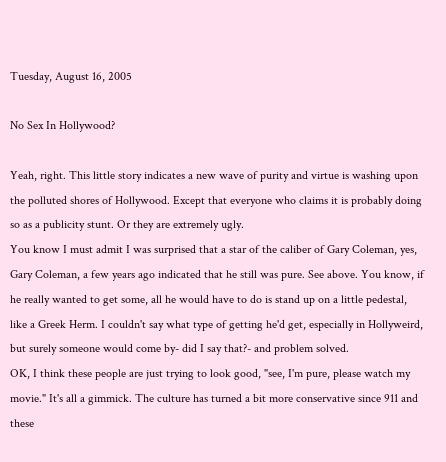Tuesday, August 16, 2005

No Sex In Hollywood?

Yeah, right. This little story indicates a new wave of purity and virtue is washing upon the polluted shores of Hollywood. Except that everyone who claims it is probably doing so as a publicity stunt. Or they are extremely ugly.
You know I must admit I was surprised that a star of the caliber of Gary Coleman, yes, Gary Coleman, a few years ago indicated that he still was pure. See above. You know, if he really wanted to get some, all he would have to do is stand up on a little pedestal, like a Greek Herm. I couldn't say what type of getting he'd get, especially in Hollyweird, but surely someone would come by- did I say that?- and problem solved.
OK, I think these people are just trying to look good, "see, I'm pure, please watch my movie." It's all a gimmick. The culture has turned a bit more conservative since 911 and these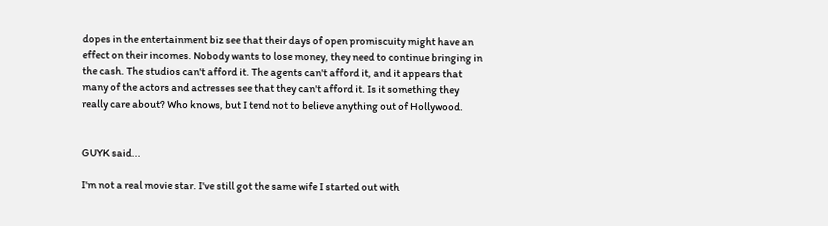dopes in the entertainment biz see that their days of open promiscuity might have an effect on their incomes. Nobody wants to lose money, they need to continue bringing in the cash. The studios can't afford it. The agents can't afford it, and it appears that many of the actors and actresses see that they can't afford it. Is it something they really care about? Who knows, but I tend not to believe anything out of Hollywood.


GUYK said...

I'm not a real movie star. I've still got the same wife I started out with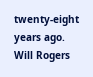twenty-eight years ago.
Will Rogers